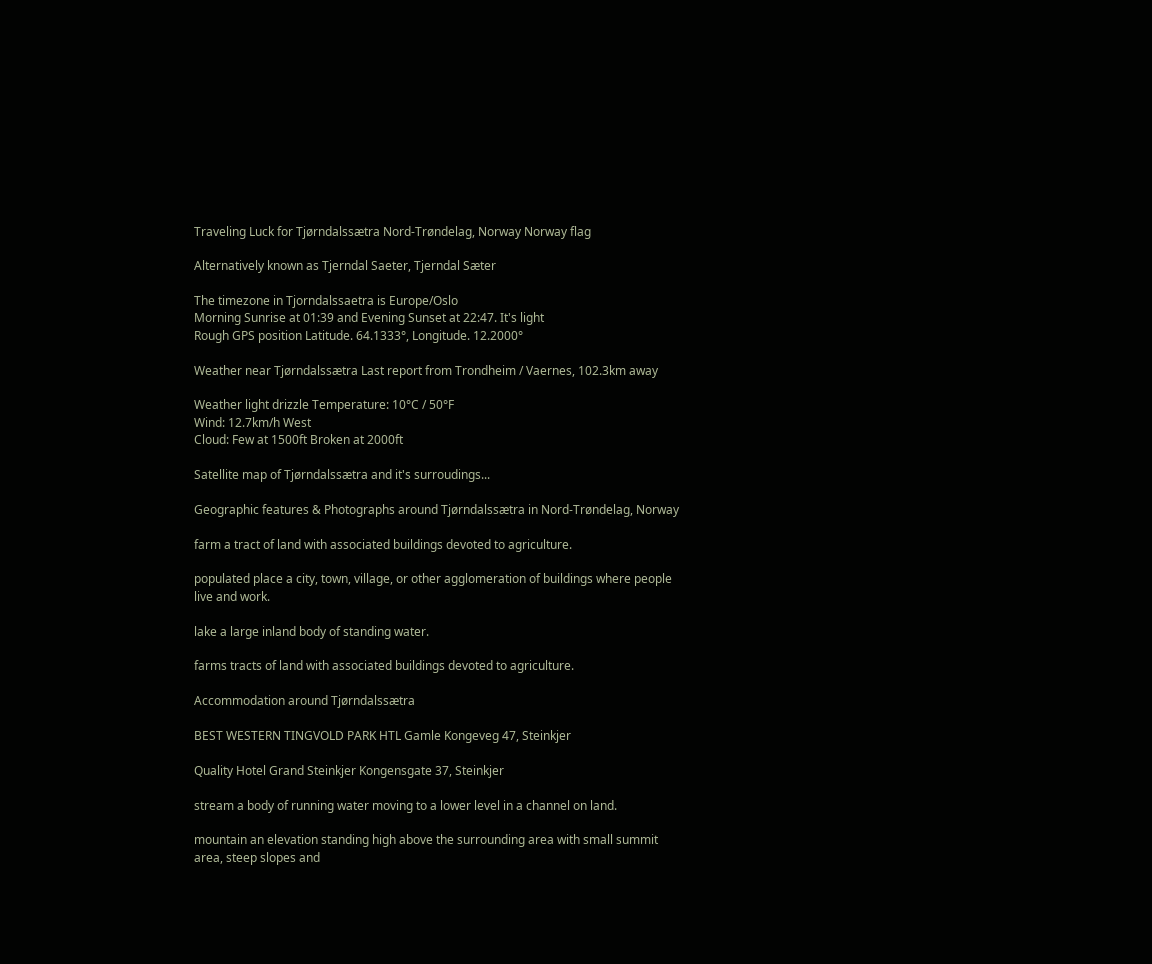Traveling Luck for Tjørndalssætra Nord-Trøndelag, Norway Norway flag

Alternatively known as Tjerndal Saeter, Tjerndal Sæter

The timezone in Tjorndalssaetra is Europe/Oslo
Morning Sunrise at 01:39 and Evening Sunset at 22:47. It's light
Rough GPS position Latitude. 64.1333°, Longitude. 12.2000°

Weather near Tjørndalssætra Last report from Trondheim / Vaernes, 102.3km away

Weather light drizzle Temperature: 10°C / 50°F
Wind: 12.7km/h West
Cloud: Few at 1500ft Broken at 2000ft

Satellite map of Tjørndalssætra and it's surroudings...

Geographic features & Photographs around Tjørndalssætra in Nord-Trøndelag, Norway

farm a tract of land with associated buildings devoted to agriculture.

populated place a city, town, village, or other agglomeration of buildings where people live and work.

lake a large inland body of standing water.

farms tracts of land with associated buildings devoted to agriculture.

Accommodation around Tjørndalssætra

BEST WESTERN TINGVOLD PARK HTL Gamle Kongeveg 47, Steinkjer

Quality Hotel Grand Steinkjer Kongensgate 37, Steinkjer

stream a body of running water moving to a lower level in a channel on land.

mountain an elevation standing high above the surrounding area with small summit area, steep slopes and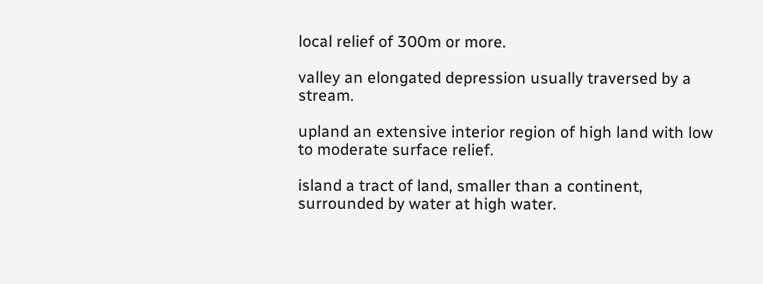local relief of 300m or more.

valley an elongated depression usually traversed by a stream.

upland an extensive interior region of high land with low to moderate surface relief.

island a tract of land, smaller than a continent, surrounded by water at high water.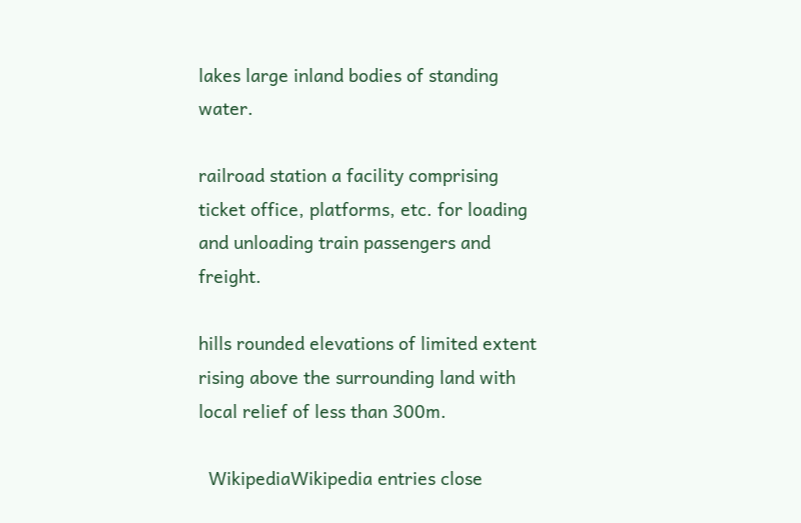lakes large inland bodies of standing water.

railroad station a facility comprising ticket office, platforms, etc. for loading and unloading train passengers and freight.

hills rounded elevations of limited extent rising above the surrounding land with local relief of less than 300m.

  WikipediaWikipedia entries close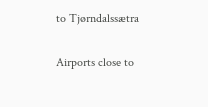to Tjørndalssætra

Airports close to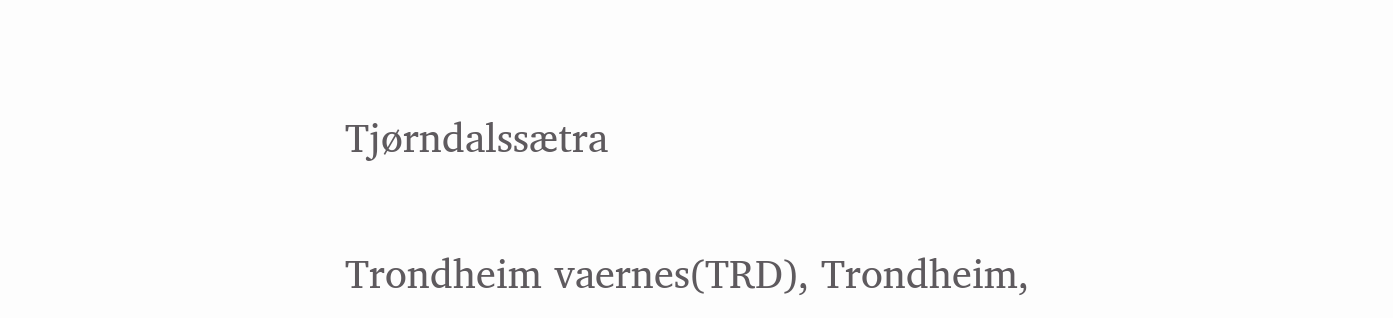Tjørndalssætra

Trondheim vaernes(TRD), Trondheim,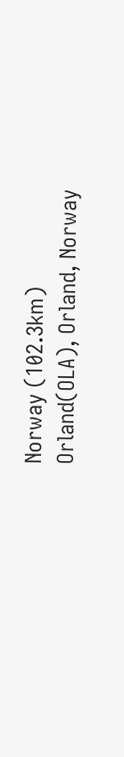Norway (102.3km)
Orland(OLA), Orland, Norway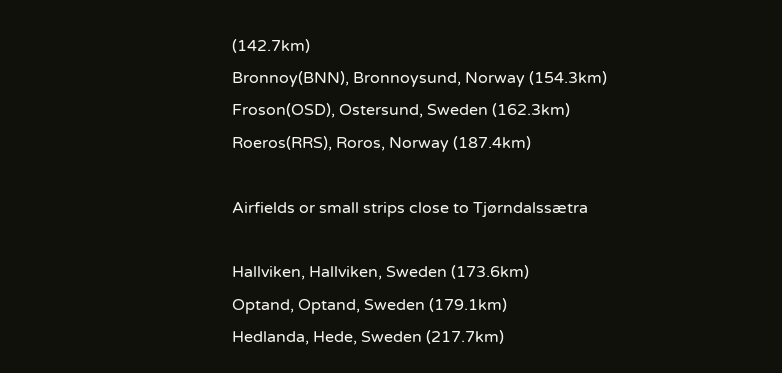(142.7km)
Bronnoy(BNN), Bronnoysund, Norway (154.3km)
Froson(OSD), Ostersund, Sweden (162.3km)
Roeros(RRS), Roros, Norway (187.4km)

Airfields or small strips close to Tjørndalssætra

Hallviken, Hallviken, Sweden (173.6km)
Optand, Optand, Sweden (179.1km)
Hedlanda, Hede, Sweden (217.7km)